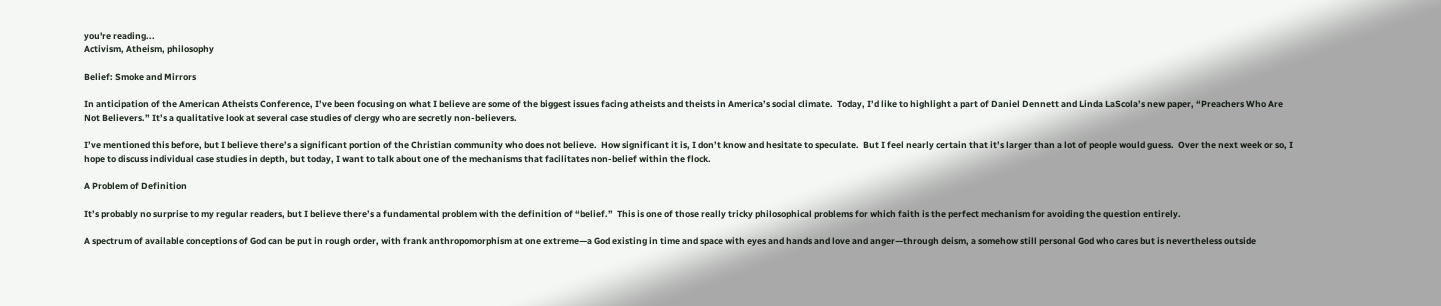you're reading...
Activism, Atheism, philosophy

Belief: Smoke and Mirrors

In anticipation of the American Atheists Conference, I’ve been focusing on what I believe are some of the biggest issues facing atheists and theists in America’s social climate.  Today, I’d like to highlight a part of Daniel Dennett and Linda LaScola’s new paper, “Preachers Who Are Not Believers.” It’s a qualitative look at several case studies of clergy who are secretly non-believers.

I’ve mentioned this before, but I believe there’s a significant portion of the Christian community who does not believe.  How significant it is, I don’t know and hesitate to speculate.  But I feel nearly certain that it’s larger than a lot of people would guess.  Over the next week or so, I hope to discuss individual case studies in depth, but today, I want to talk about one of the mechanisms that facilitates non-belief within the flock.

A Problem of Definition

It’s probably no surprise to my regular readers, but I believe there’s a fundamental problem with the definition of “belief.”  This is one of those really tricky philosophical problems for which faith is the perfect mechanism for avoiding the question entirely.

A spectrum of available conceptions of God can be put in rough order, with frank anthropomorphism at one extreme—a God existing in time and space with eyes and hands and love and anger—through deism, a somehow still personal God who cares but is nevertheless outside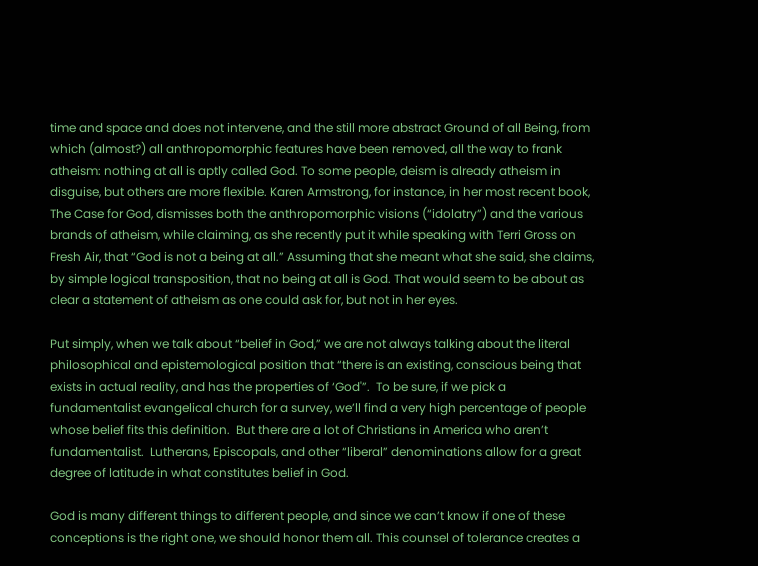time and space and does not intervene, and the still more abstract Ground of all Being, from which (almost?) all anthropomorphic features have been removed, all the way to frank atheism: nothing at all is aptly called God. To some people, deism is already atheism in disguise, but others are more flexible. Karen Armstrong, for instance, in her most recent book, The Case for God, dismisses both the anthropomorphic visions (“idolatry”) and the various brands of atheism, while claiming, as she recently put it while speaking with Terri Gross on Fresh Air, that “God is not a being at all.” Assuming that she meant what she said, she claims, by simple logical transposition, that no being at all is God. That would seem to be about as clear a statement of atheism as one could ask for, but not in her eyes.

Put simply, when we talk about “belief in God,” we are not always talking about the literal philosophical and epistemological position that “there is an existing, conscious being that exists in actual reality, and has the properties of ‘God'”.  To be sure, if we pick a fundamentalist evangelical church for a survey, we’ll find a very high percentage of people whose belief fits this definition.  But there are a lot of Christians in America who aren’t fundamentalist.  Lutherans, Episcopals, and other “liberal” denominations allow for a great degree of latitude in what constitutes belief in God.

God is many different things to different people, and since we can’t know if one of these conceptions is the right one, we should honor them all. This counsel of tolerance creates a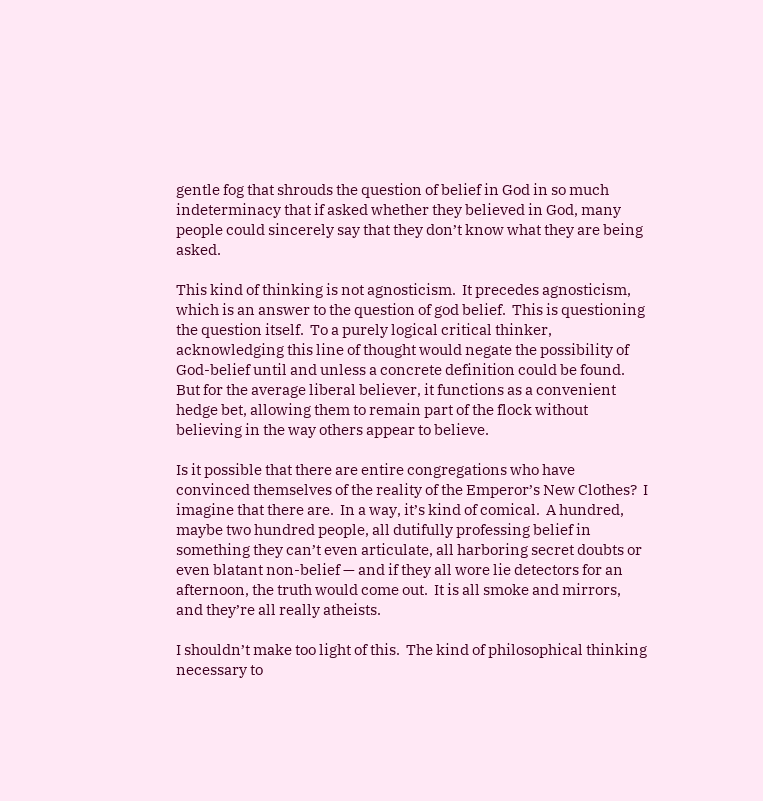gentle fog that shrouds the question of belief in God in so much indeterminacy that if asked whether they believed in God, many people could sincerely say that they don’t know what they are being asked.

This kind of thinking is not agnosticism.  It precedes agnosticism, which is an answer to the question of god belief.  This is questioning the question itself.  To a purely logical critical thinker, acknowledging this line of thought would negate the possibility of God-belief until and unless a concrete definition could be found.  But for the average liberal believer, it functions as a convenient hedge bet, allowing them to remain part of the flock without believing in the way others appear to believe.

Is it possible that there are entire congregations who have convinced themselves of the reality of the Emperor’s New Clothes?  I imagine that there are.  In a way, it’s kind of comical.  A hundred, maybe two hundred people, all dutifully professing belief in something they can’t even articulate, all harboring secret doubts or even blatant non-belief — and if they all wore lie detectors for an afternoon, the truth would come out.  It is all smoke and mirrors, and they’re all really atheists.

I shouldn’t make too light of this.  The kind of philosophical thinking necessary to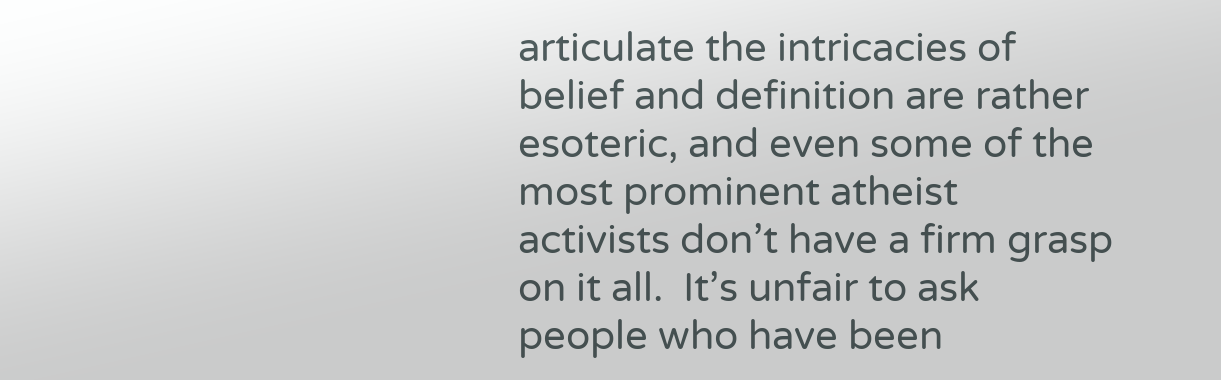articulate the intricacies of belief and definition are rather esoteric, and even some of the most prominent atheist activists don’t have a firm grasp on it all.  It’s unfair to ask people who have been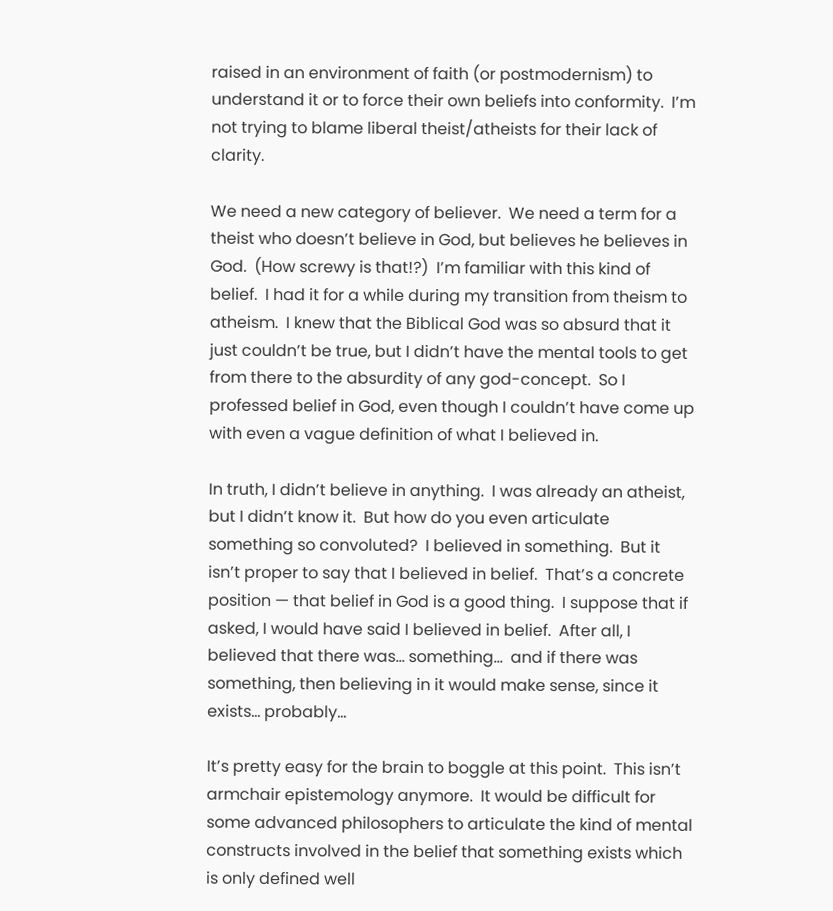raised in an environment of faith (or postmodernism) to understand it or to force their own beliefs into conformity.  I’m not trying to blame liberal theist/atheists for their lack of clarity.

We need a new category of believer.  We need a term for a theist who doesn’t believe in God, but believes he believes in God.  (How screwy is that!?)  I’m familiar with this kind of belief.  I had it for a while during my transition from theism to atheism.  I knew that the Biblical God was so absurd that it just couldn’t be true, but I didn’t have the mental tools to get from there to the absurdity of any god-concept.  So I professed belief in God, even though I couldn’t have come up with even a vague definition of what I believed in.

In truth, I didn’t believe in anything.  I was already an atheist, but I didn’t know it.  But how do you even articulate something so convoluted?  I believed in something.  But it isn’t proper to say that I believed in belief.  That’s a concrete position — that belief in God is a good thing.  I suppose that if asked, I would have said I believed in belief.  After all, I believed that there was… something…  and if there was something, then believing in it would make sense, since it exists… probably…

It’s pretty easy for the brain to boggle at this point.  This isn’t armchair epistemology anymore.  It would be difficult for some advanced philosophers to articulate the kind of mental constructs involved in the belief that something exists which is only defined well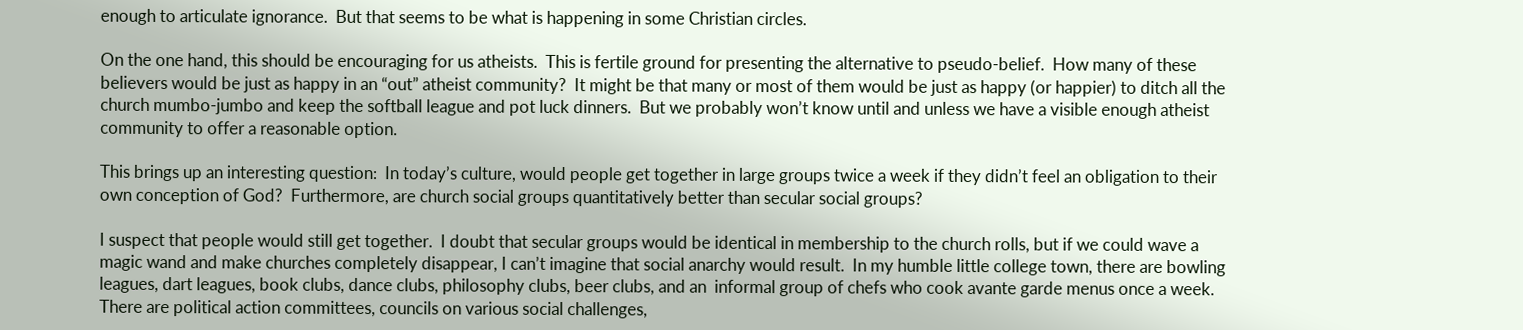enough to articulate ignorance.  But that seems to be what is happening in some Christian circles.

On the one hand, this should be encouraging for us atheists.  This is fertile ground for presenting the alternative to pseudo-belief.  How many of these believers would be just as happy in an “out” atheist community?  It might be that many or most of them would be just as happy (or happier) to ditch all the church mumbo-jumbo and keep the softball league and pot luck dinners.  But we probably won’t know until and unless we have a visible enough atheist community to offer a reasonable option.

This brings up an interesting question:  In today’s culture, would people get together in large groups twice a week if they didn’t feel an obligation to their own conception of God?  Furthermore, are church social groups quantitatively better than secular social groups?

I suspect that people would still get together.  I doubt that secular groups would be identical in membership to the church rolls, but if we could wave a magic wand and make churches completely disappear, I can’t imagine that social anarchy would result.  In my humble little college town, there are bowling leagues, dart leagues, book clubs, dance clubs, philosophy clubs, beer clubs, and an  informal group of chefs who cook avante garde menus once a week.  There are political action committees, councils on various social challenges,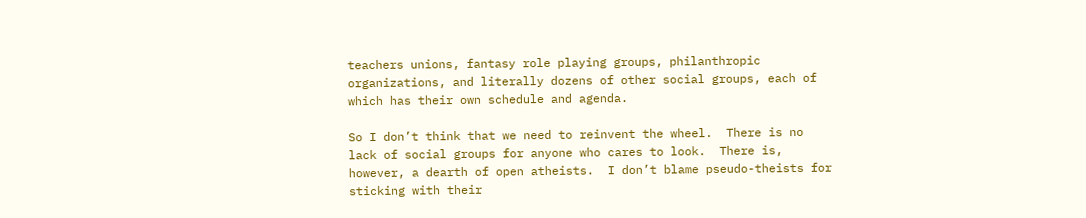teachers unions, fantasy role playing groups, philanthropic organizations, and literally dozens of other social groups, each of which has their own schedule and agenda.

So I don’t think that we need to reinvent the wheel.  There is no lack of social groups for anyone who cares to look.  There is, however, a dearth of open atheists.  I don’t blame pseudo-theists for sticking with their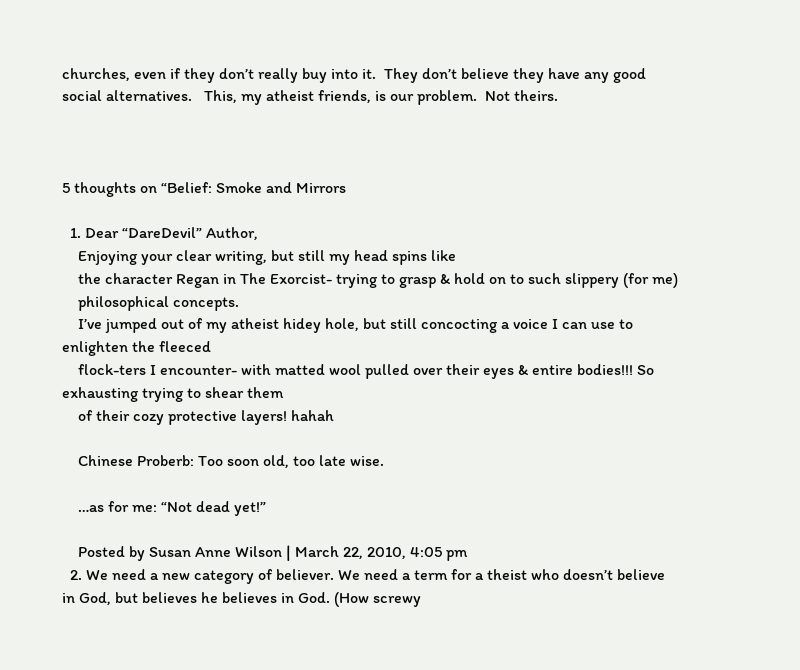churches, even if they don’t really buy into it.  They don’t believe they have any good social alternatives.   This, my atheist friends, is our problem.  Not theirs.



5 thoughts on “Belief: Smoke and Mirrors

  1. Dear “DareDevil” Author,
    Enjoying your clear writing, but still my head spins like
    the character Regan in The Exorcist- trying to grasp & hold on to such slippery (for me)
    philosophical concepts.
    I’ve jumped out of my atheist hidey hole, but still concocting a voice I can use to enlighten the fleeced
    flock-ters I encounter- with matted wool pulled over their eyes & entire bodies!!! So exhausting trying to shear them
    of their cozy protective layers! hahah

    Chinese Proberb: Too soon old, too late wise.

    …as for me: “Not dead yet!”

    Posted by Susan Anne Wilson | March 22, 2010, 4:05 pm
  2. We need a new category of believer. We need a term for a theist who doesn’t believe in God, but believes he believes in God. (How screwy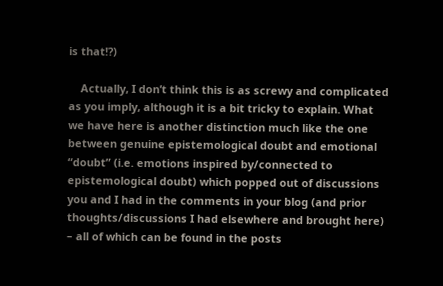is that!?)

    Actually, I don’t think this is as screwy and complicated as you imply, although it is a bit tricky to explain. What we have here is another distinction much like the one between genuine epistemological doubt and emotional “doubt” (i.e. emotions inspired by/connected to epistemological doubt) which popped out of discussions you and I had in the comments in your blog (and prior thoughts/discussions I had elsewhere and brought here) – all of which can be found in the posts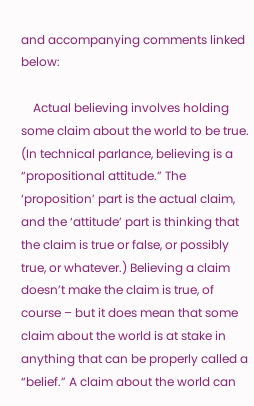and accompanying comments linked below:

    Actual believing involves holding some claim about the world to be true. (In technical parlance, believing is a “propositional attitude.” The ‘proposition’ part is the actual claim, and the ‘attitude’ part is thinking that the claim is true or false, or possibly true, or whatever.) Believing a claim doesn’t make the claim is true, of course – but it does mean that some claim about the world is at stake in anything that can be properly called a “belief.” A claim about the world can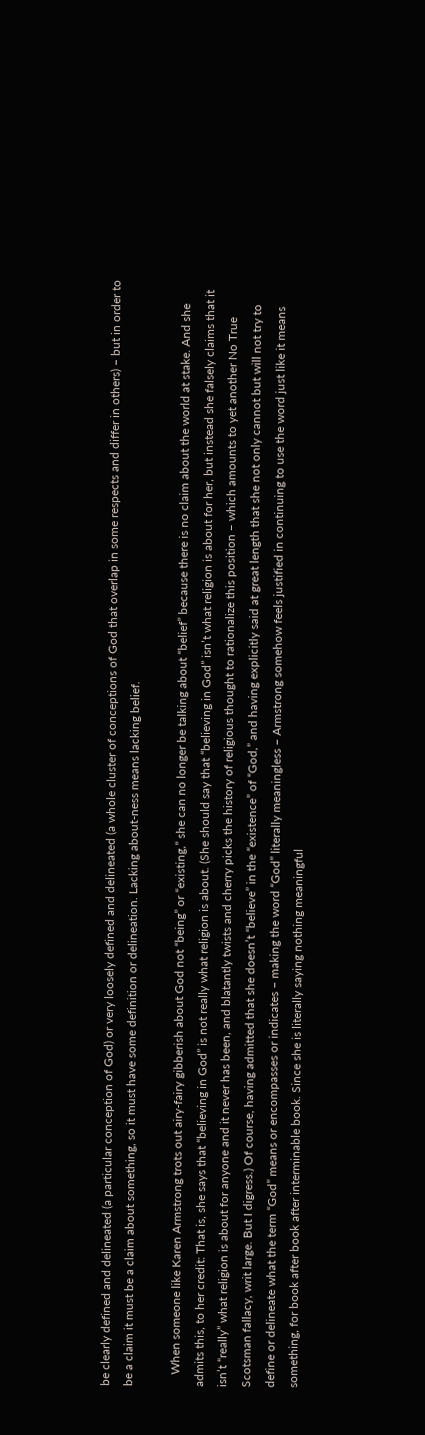be clearly defined and delineated (a particular conception of God) or very loosely defined and delineated (a whole cluster of conceptions of God that overlap in some respects and differ in others) – but in order to be a claim it must be a claim about something, so it must have some definition or delineation. Lacking about-ness means lacking belief.

    When someone like Karen Armstrong trots out airy-fairy gibberish about God not “being” or “existing,” she can no longer be talking about “belief” because there is no claim about the world at stake. And she admits this, to her credit: That is, she says that “believing in God” is not really what religion is about. (She should say that “believing in God” isn’t what religion is about for her, but instead she falsely claims that it isn’t “really” what religion is about for anyone and it never has been, and blatantly twists and cherry picks the history of religious thought to rationalize this position – which amounts to yet another No True Scotsman fallacy, writ large. But I digress.) Of course, having admitted that she doesn’t “believe” in the “existence” of “God,” and having explicitly said at great length that she not only cannot but will not try to define or delineate what the term “God” means or encompasses or indicates – making the word “God” literally meaningless – Armstrong somehow feels justified in continuing to use the word just like it means something, for book after book after interminable book. Since she is literally saying nothing meaningful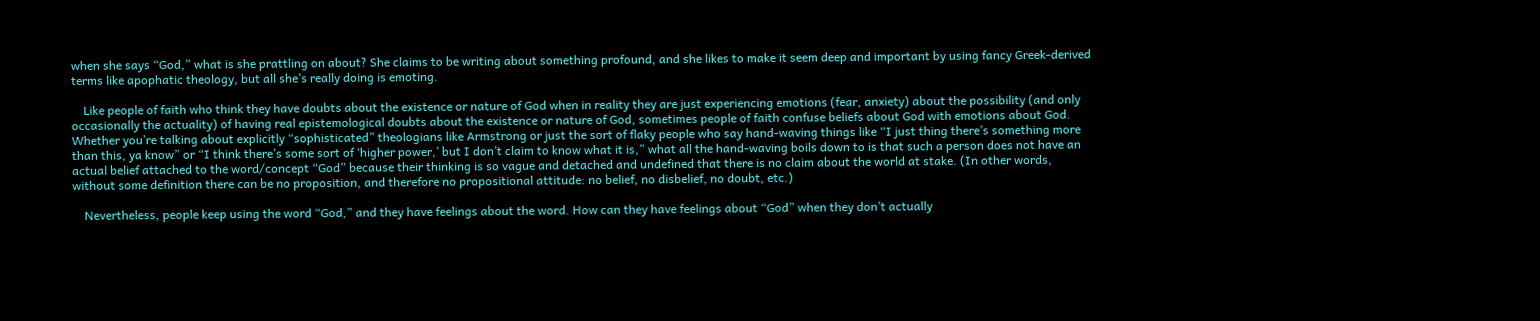when she says “God,” what is she prattling on about? She claims to be writing about something profound, and she likes to make it seem deep and important by using fancy Greek-derived terms like apophatic theology, but all she’s really doing is emoting.

    Like people of faith who think they have doubts about the existence or nature of God when in reality they are just experiencing emotions (fear, anxiety) about the possibility (and only occasionally the actuality) of having real epistemological doubts about the existence or nature of God, sometimes people of faith confuse beliefs about God with emotions about God. Whether you’re talking about explicitly “sophisticated” theologians like Armstrong or just the sort of flaky people who say hand-waving things like “I just thing there’s something more than this, ya know” or “I think there’s some sort of ‘higher power,’ but I don’t claim to know what it is,” what all the hand-waving boils down to is that such a person does not have an actual belief attached to the word/concept “God” because their thinking is so vague and detached and undefined that there is no claim about the world at stake. (In other words, without some definition there can be no proposition, and therefore no propositional attitude: no belief, no disbelief, no doubt, etc.)

    Nevertheless, people keep using the word “God,” and they have feelings about the word. How can they have feelings about “God” when they don’t actually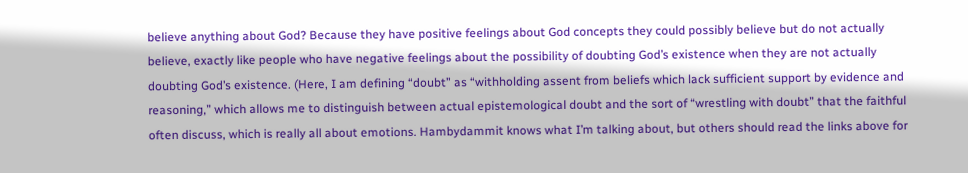believe anything about God? Because they have positive feelings about God concepts they could possibly believe but do not actually believe, exactly like people who have negative feelings about the possibility of doubting God’s existence when they are not actually doubting God’s existence. (Here, I am defining “doubt” as “withholding assent from beliefs which lack sufficient support by evidence and reasoning,” which allows me to distinguish between actual epistemological doubt and the sort of “wrestling with doubt” that the faithful often discuss, which is really all about emotions. Hambydammit knows what I’m talking about, but others should read the links above for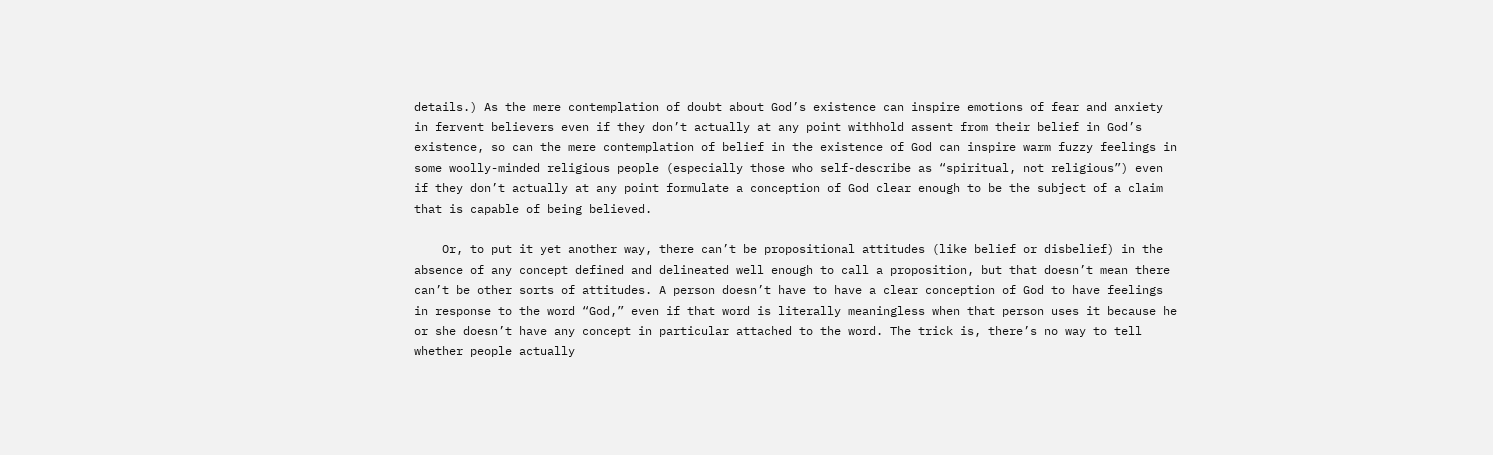details.) As the mere contemplation of doubt about God’s existence can inspire emotions of fear and anxiety in fervent believers even if they don’t actually at any point withhold assent from their belief in God’s existence, so can the mere contemplation of belief in the existence of God can inspire warm fuzzy feelings in some woolly-minded religious people (especially those who self-describe as “spiritual, not religious”) even if they don’t actually at any point formulate a conception of God clear enough to be the subject of a claim that is capable of being believed.

    Or, to put it yet another way, there can’t be propositional attitudes (like belief or disbelief) in the absence of any concept defined and delineated well enough to call a proposition, but that doesn’t mean there can’t be other sorts of attitudes. A person doesn’t have to have a clear conception of God to have feelings in response to the word “God,” even if that word is literally meaningless when that person uses it because he or she doesn’t have any concept in particular attached to the word. The trick is, there’s no way to tell whether people actually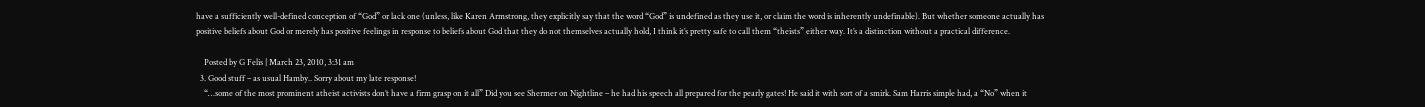have a sufficiently well-defined conception of “God” or lack one (unless, like Karen Armstrong, they explicitly say that the word “God” is undefined as they use it, or claim the word is inherently undefinable). But whether someone actually has positive beliefs about God or merely has positive feelings in response to beliefs about God that they do not themselves actually hold, I think it’s pretty safe to call them “theists” either way. It’s a distinction without a practical difference.

    Posted by G Felis | March 23, 2010, 3:31 am
  3. Good stuff – as usual Hamby.. Sorry about my late response!
    “…some of the most prominent atheist activists don’t have a firm grasp on it all” Did you see Shermer on Nightline – he had his speech all prepared for the pearly gates! He said it with sort of a smirk. Sam Harris simple had, a “No” when it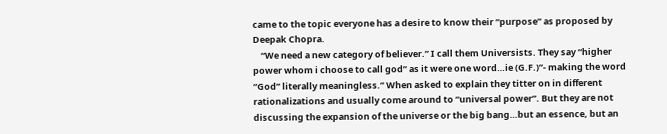came to the topic everyone has a desire to know their “purpose” as proposed by Deepak Chopra.
    “We need a new category of believer.” I call them Universists. They say “higher power whom i choose to call god” as it were one word…ie (G.F.)”- making the word “God” literally meaningless.” When asked to explain they titter on in different rationalizations and usually come around to “universal power”. But they are not discussing the expansion of the universe or the big bang…but an essence, but an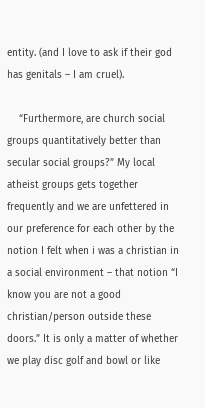entity. (and I love to ask if their god has genitals – I am cruel).

    “Furthermore, are church social groups quantitatively better than secular social groups?” My local atheist groups gets together frequently and we are unfettered in our preference for each other by the notion I felt when i was a christian in a social environment – that notion “I know you are not a good christian/person outside these doors.” It is only a matter of whether we play disc golf and bowl or like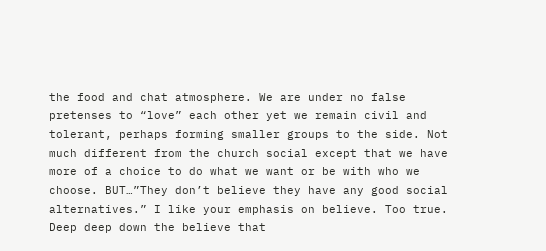the food and chat atmosphere. We are under no false pretenses to “love” each other yet we remain civil and tolerant, perhaps forming smaller groups to the side. Not much different from the church social except that we have more of a choice to do what we want or be with who we choose. BUT…”They don’t believe they have any good social alternatives.” I like your emphasis on believe. Too true. Deep deep down the believe that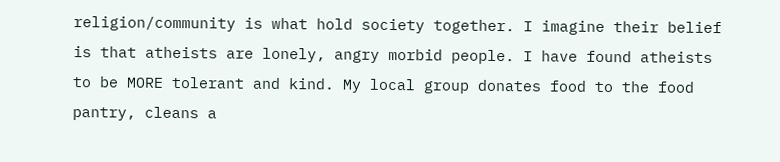religion/community is what hold society together. I imagine their belief is that atheists are lonely, angry morbid people. I have found atheists to be MORE tolerant and kind. My local group donates food to the food pantry, cleans a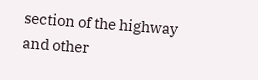section of the highway and other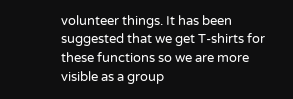volunteer things. It has been suggested that we get T-shirts for these functions so we are more visible as a group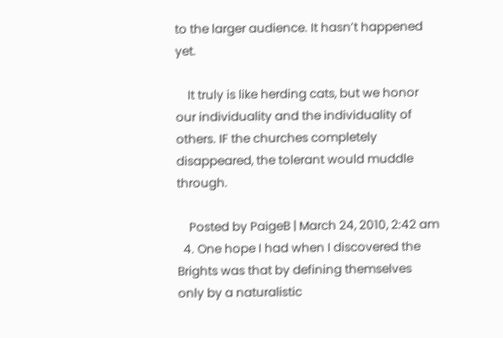to the larger audience. It hasn’t happened yet.

    It truly is like herding cats, but we honor our individuality and the individuality of others. IF the churches completely disappeared, the tolerant would muddle through.

    Posted by PaigeB | March 24, 2010, 2:42 am
  4. One hope I had when I discovered the Brights was that by defining themselves only by a naturalistic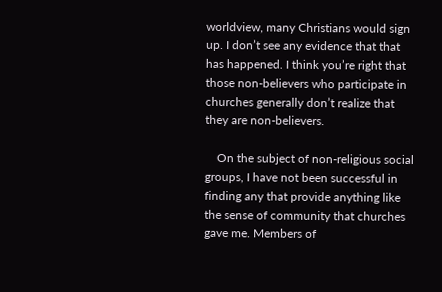worldview, many Christians would sign up. I don’t see any evidence that that has happened. I think you’re right that those non-believers who participate in churches generally don’t realize that they are non-believers.

    On the subject of non-religious social groups, I have not been successful in finding any that provide anything like the sense of community that churches gave me. Members of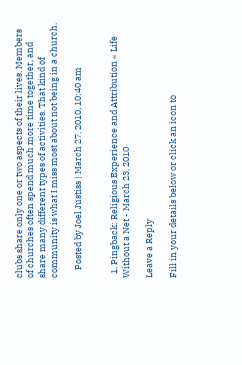clubs share only one or two aspects of their lives. Members of churches often spend much more time together, and share many different types of activities. That kind of community is what I miss most about not being in a church.

    Posted by Joel Justiss | March 27, 2010, 10:40 am


  1. Pingback: Religious Experience and Attribution « Life Without a Net - March 23, 2010

Leave a Reply

Fill in your details below or click an icon to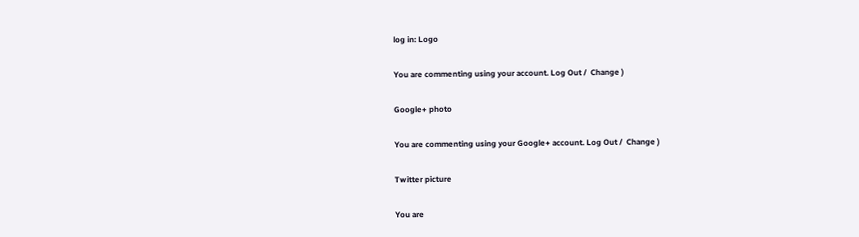log in: Logo

You are commenting using your account. Log Out /  Change )

Google+ photo

You are commenting using your Google+ account. Log Out /  Change )

Twitter picture

You are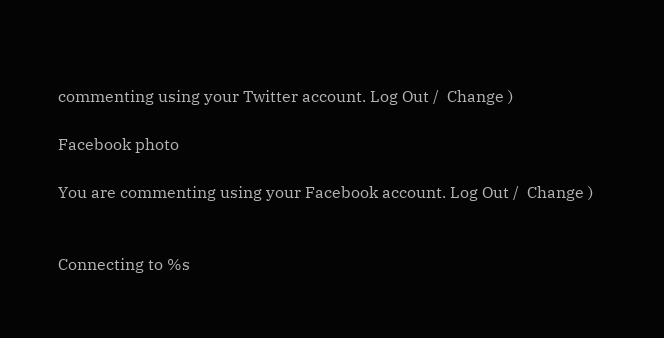commenting using your Twitter account. Log Out /  Change )

Facebook photo

You are commenting using your Facebook account. Log Out /  Change )


Connecting to %s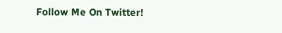Follow Me On Twitter!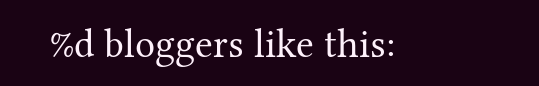%d bloggers like this: